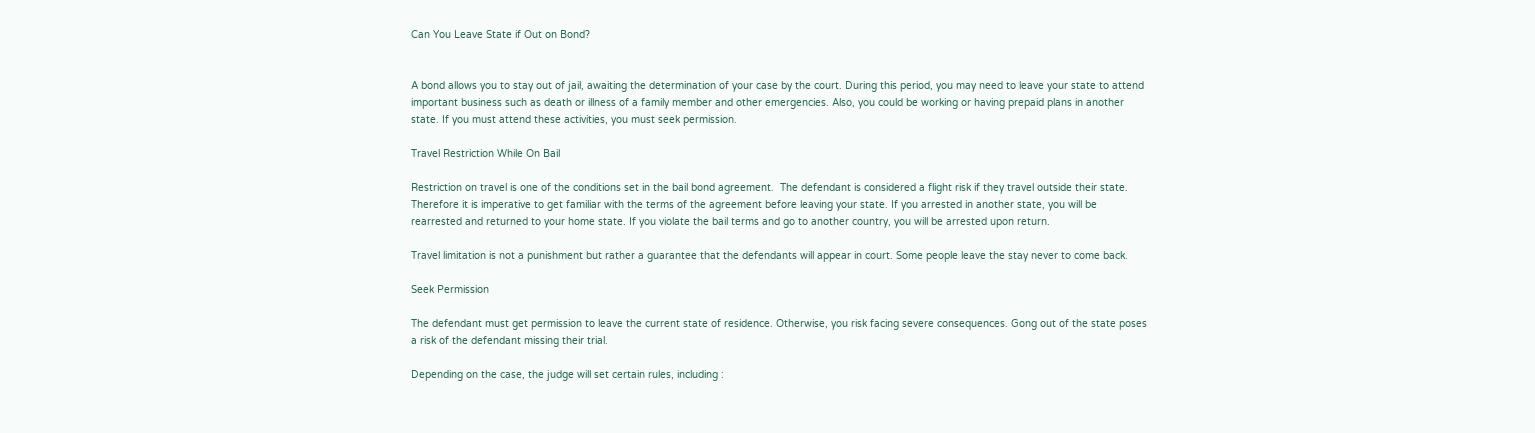Can You Leave State if Out on Bond?


A bond allows you to stay out of jail, awaiting the determination of your case by the court. During this period, you may need to leave your state to attend important business such as death or illness of a family member and other emergencies. Also, you could be working or having prepaid plans in another state. If you must attend these activities, you must seek permission.

Travel Restriction While On Bail

Restriction on travel is one of the conditions set in the bail bond agreement.  The defendant is considered a flight risk if they travel outside their state. Therefore it is imperative to get familiar with the terms of the agreement before leaving your state. If you arrested in another state, you will be rearrested and returned to your home state. If you violate the bail terms and go to another country, you will be arrested upon return.

Travel limitation is not a punishment but rather a guarantee that the defendants will appear in court. Some people leave the stay never to come back.

Seek Permission

The defendant must get permission to leave the current state of residence. Otherwise, you risk facing severe consequences. Gong out of the state poses a risk of the defendant missing their trial.

Depending on the case, the judge will set certain rules, including :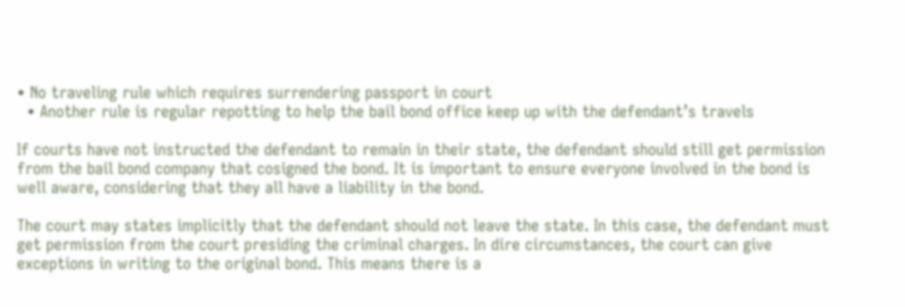• No traveling rule which requires surrendering passport in court
  • Another rule is regular repotting to help the bail bond office keep up with the defendant’s travels

If courts have not instructed the defendant to remain in their state, the defendant should still get permission from the bail bond company that cosigned the bond. It is important to ensure everyone involved in the bond is well aware, considering that they all have a liability in the bond.

The court may states implicitly that the defendant should not leave the state. In this case, the defendant must get permission from the court presiding the criminal charges. In dire circumstances, the court can give exceptions in writing to the original bond. This means there is a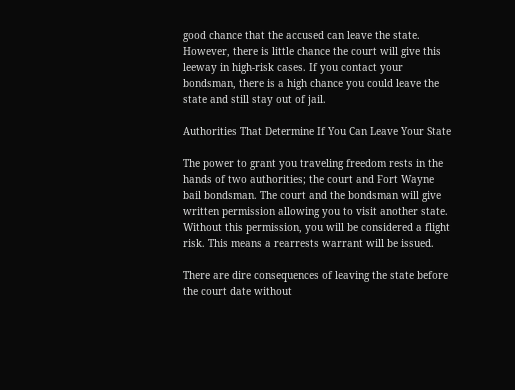good chance that the accused can leave the state. However, there is little chance the court will give this leeway in high-risk cases. If you contact your bondsman, there is a high chance you could leave the state and still stay out of jail.

Authorities That Determine If You Can Leave Your State

The power to grant you traveling freedom rests in the hands of two authorities; the court and Fort Wayne bail bondsman. The court and the bondsman will give written permission allowing you to visit another state.  Without this permission, you will be considered a flight risk. This means a rearrests warrant will be issued.

There are dire consequences of leaving the state before the court date without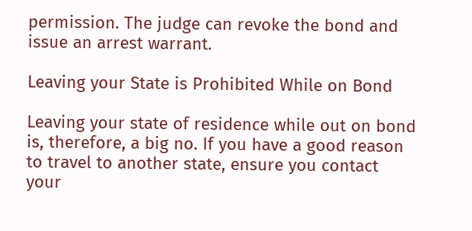permission. The judge can revoke the bond and issue an arrest warrant.

Leaving your State is Prohibited While on Bond

Leaving your state of residence while out on bond is, therefore, a big no. If you have a good reason to travel to another state, ensure you contact your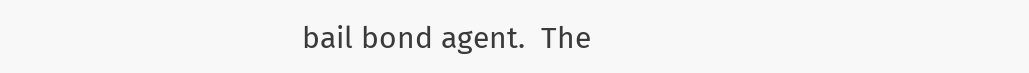bail bond agent.  The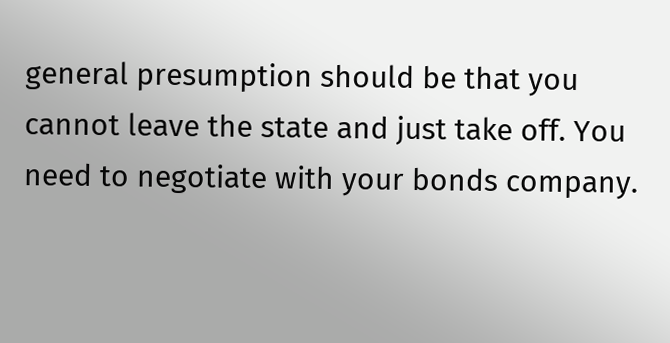general presumption should be that you cannot leave the state and just take off. You need to negotiate with your bonds company.